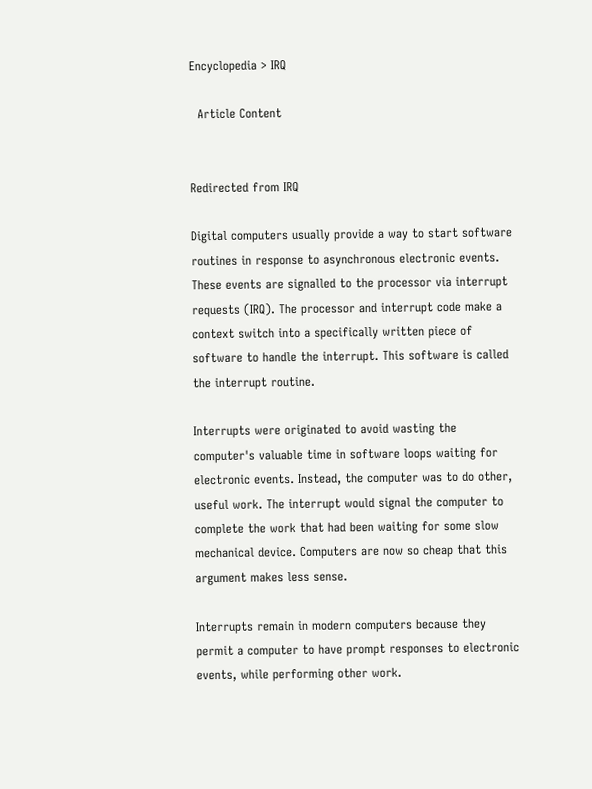Encyclopedia > IRQ

  Article Content


Redirected from IRQ

Digital computers usually provide a way to start software routines in response to asynchronous electronic events. These events are signalled to the processor via interrupt requests (IRQ). The processor and interrupt code make a context switch into a specifically written piece of software to handle the interrupt. This software is called the interrupt routine.

Interrupts were originated to avoid wasting the computer's valuable time in software loops waiting for electronic events. Instead, the computer was to do other, useful work. The interrupt would signal the computer to complete the work that had been waiting for some slow mechanical device. Computers are now so cheap that this argument makes less sense.

Interrupts remain in modern computers because they permit a computer to have prompt responses to electronic events, while performing other work.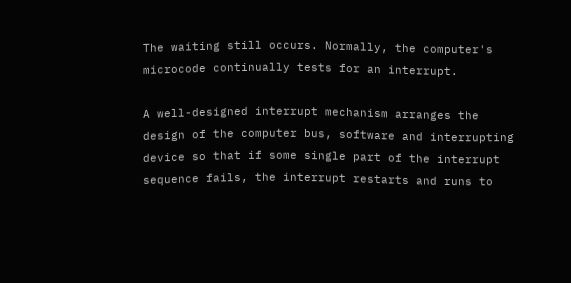The waiting still occurs. Normally, the computer's microcode continually tests for an interrupt.

A well-designed interrupt mechanism arranges the design of the computer bus, software and interrupting device so that if some single part of the interrupt sequence fails, the interrupt restarts and runs to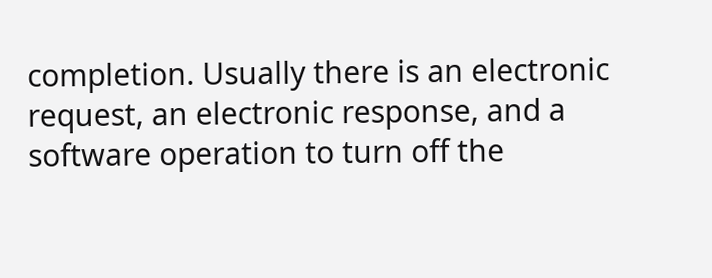completion. Usually there is an electronic request, an electronic response, and a software operation to turn off the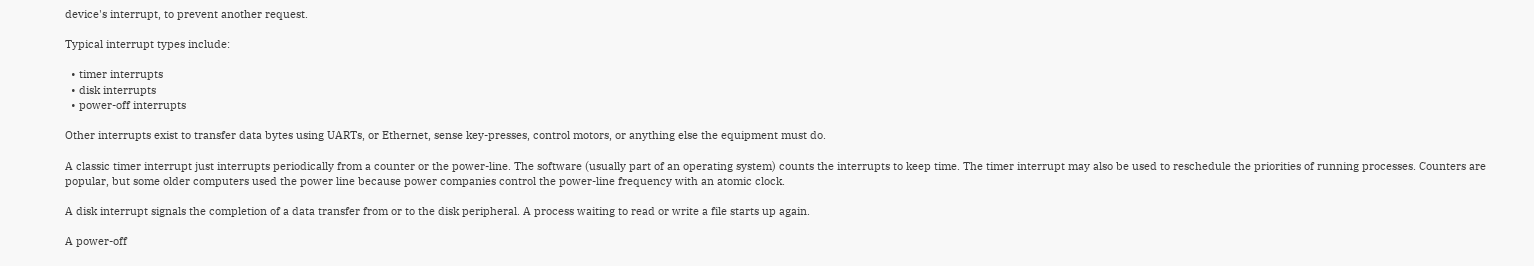device's interrupt, to prevent another request.

Typical interrupt types include:

  • timer interrupts
  • disk interrupts
  • power-off interrupts

Other interrupts exist to transfer data bytes using UARTs, or Ethernet, sense key-presses, control motors, or anything else the equipment must do.

A classic timer interrupt just interrupts periodically from a counter or the power-line. The software (usually part of an operating system) counts the interrupts to keep time. The timer interrupt may also be used to reschedule the priorities of running processes. Counters are popular, but some older computers used the power line because power companies control the power-line frequency with an atomic clock.

A disk interrupt signals the completion of a data transfer from or to the disk peripheral. A process waiting to read or write a file starts up again.

A power-off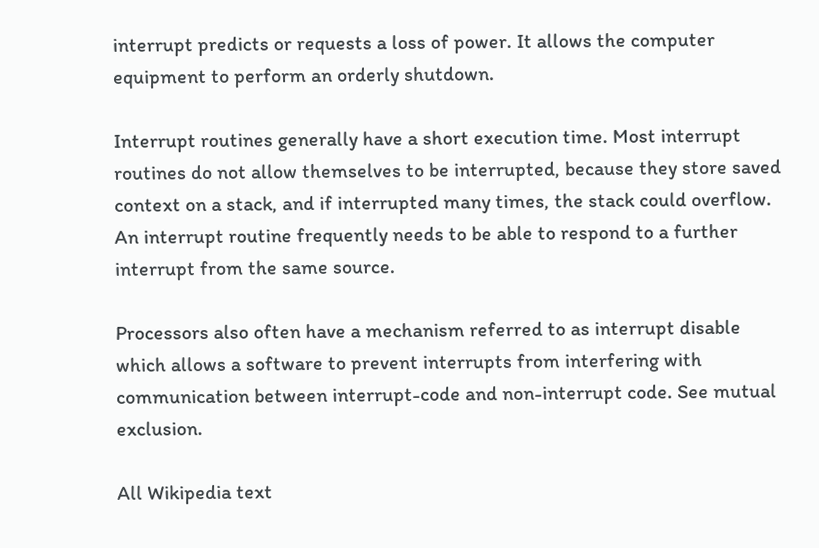interrupt predicts or requests a loss of power. It allows the computer equipment to perform an orderly shutdown.

Interrupt routines generally have a short execution time. Most interrupt routines do not allow themselves to be interrupted, because they store saved context on a stack, and if interrupted many times, the stack could overflow. An interrupt routine frequently needs to be able to respond to a further interrupt from the same source.

Processors also often have a mechanism referred to as interrupt disable which allows a software to prevent interrupts from interfering with communication between interrupt-code and non-interrupt code. See mutual exclusion.

All Wikipedia text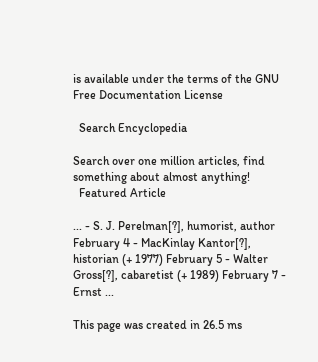is available under the terms of the GNU Free Documentation License

  Search Encyclopedia

Search over one million articles, find something about almost anything!
  Featured Article

... - S. J. Perelman[?], humorist, author February 4 - MacKinlay Kantor[?], historian (+ 1977) February 5 - Walter Gross[?], cabaretist (+ 1989) February 7 - Ernst ...

This page was created in 26.5 ms